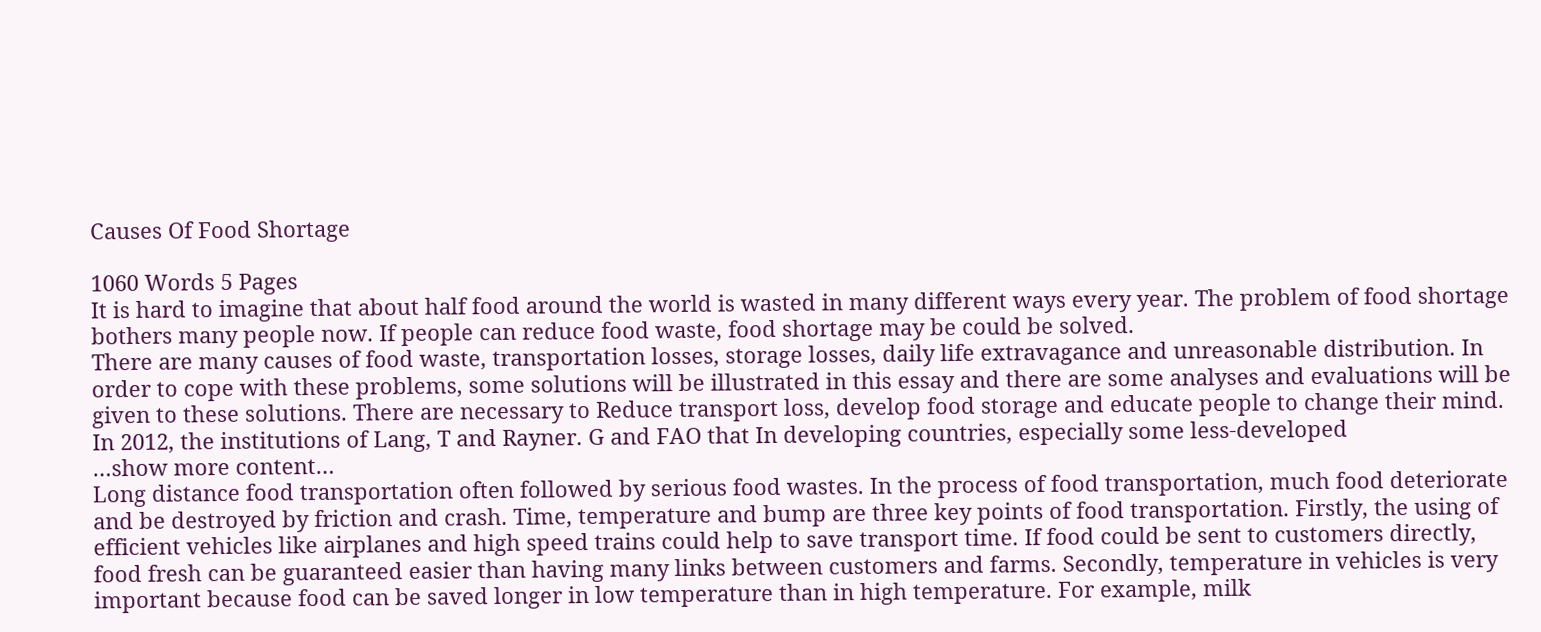Causes Of Food Shortage

1060 Words 5 Pages
It is hard to imagine that about half food around the world is wasted in many different ways every year. The problem of food shortage bothers many people now. If people can reduce food waste, food shortage may be could be solved.
There are many causes of food waste, transportation losses, storage losses, daily life extravagance and unreasonable distribution. In order to cope with these problems, some solutions will be illustrated in this essay and there are some analyses and evaluations will be given to these solutions. There are necessary to Reduce transport loss, develop food storage and educate people to change their mind.
In 2012, the institutions of Lang, T and Rayner. G and FAO that In developing countries, especially some less-developed
…show more content…
Long distance food transportation often followed by serious food wastes. In the process of food transportation, much food deteriorate and be destroyed by friction and crash. Time, temperature and bump are three key points of food transportation. Firstly, the using of efficient vehicles like airplanes and high speed trains could help to save transport time. If food could be sent to customers directly, food fresh can be guaranteed easier than having many links between customers and farms. Secondly, temperature in vehicles is very important because food can be saved longer in low temperature than in high temperature. For example, milk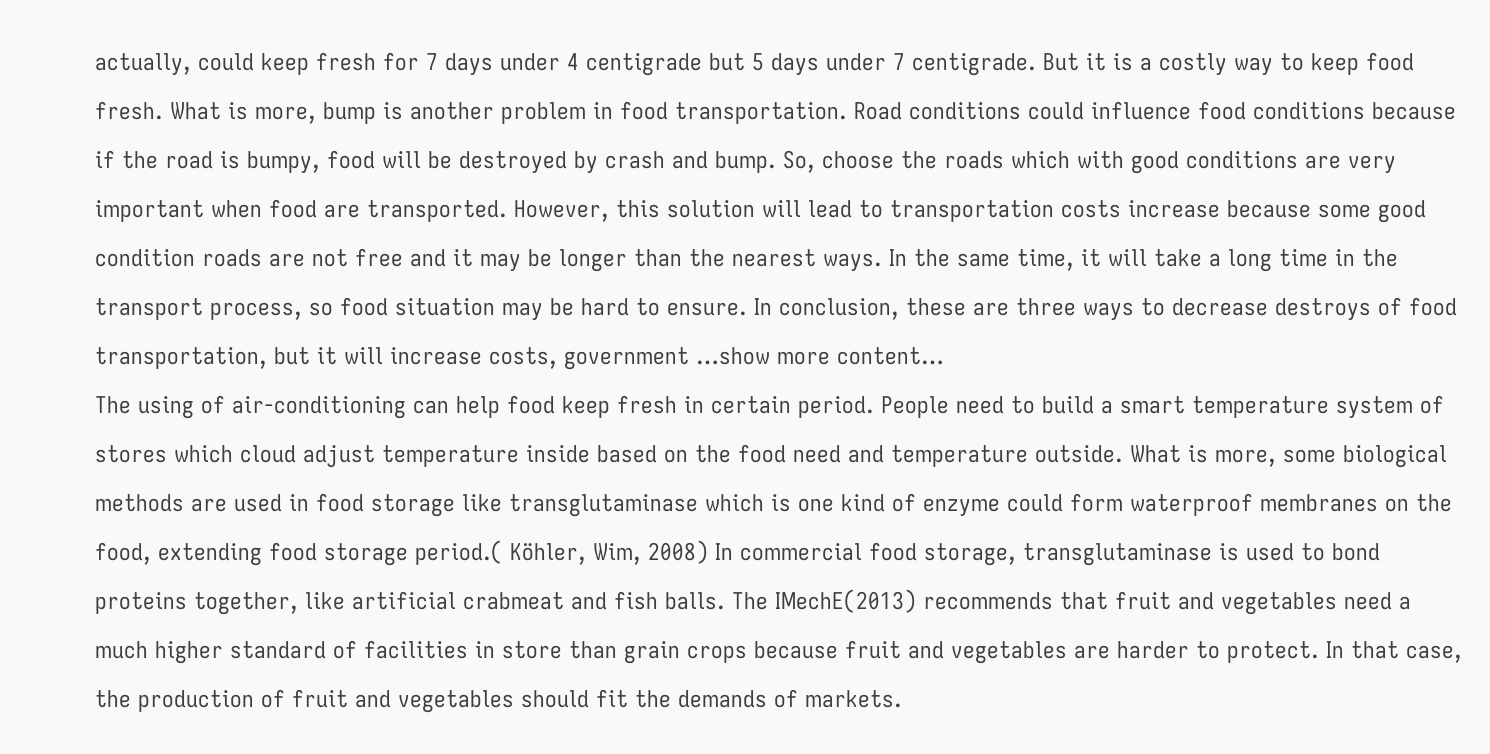actually, could keep fresh for 7 days under 4 centigrade but 5 days under 7 centigrade. But it is a costly way to keep food fresh. What is more, bump is another problem in food transportation. Road conditions could influence food conditions because if the road is bumpy, food will be destroyed by crash and bump. So, choose the roads which with good conditions are very important when food are transported. However, this solution will lead to transportation costs increase because some good condition roads are not free and it may be longer than the nearest ways. In the same time, it will take a long time in the transport process, so food situation may be hard to ensure. In conclusion, these are three ways to decrease destroys of food transportation, but it will increase costs, government …show more content…
The using of air-conditioning can help food keep fresh in certain period. People need to build a smart temperature system of stores which cloud adjust temperature inside based on the food need and temperature outside. What is more, some biological methods are used in food storage like transglutaminase which is one kind of enzyme could form waterproof membranes on the food, extending food storage period.( Köhler, Wim, 2008) In commercial food storage, transglutaminase is used to bond proteins together, like artificial crabmeat and fish balls. The IMechE(2013) recommends that fruit and vegetables need a much higher standard of facilities in store than grain crops because fruit and vegetables are harder to protect. In that case, the production of fruit and vegetables should fit the demands of markets.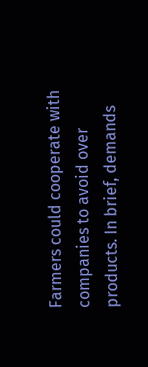Farmers could cooperate with companies to avoid over products. In brief, demands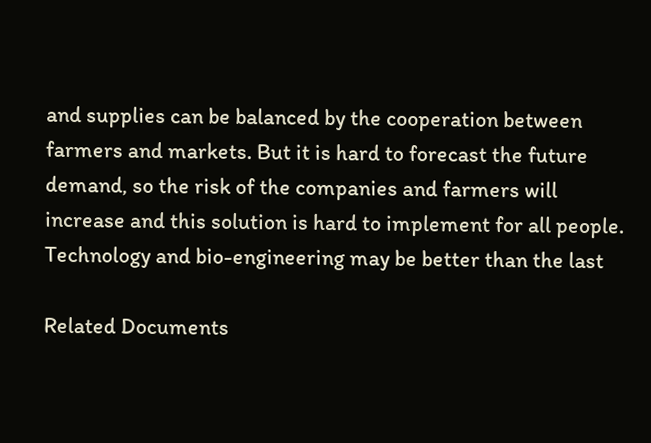and supplies can be balanced by the cooperation between farmers and markets. But it is hard to forecast the future demand, so the risk of the companies and farmers will increase and this solution is hard to implement for all people. Technology and bio-engineering may be better than the last

Related Documents